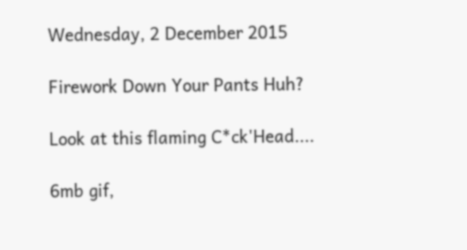Wednesday, 2 December 2015

Firework Down Your Pants Huh?

Look at this flaming C*ck'Head....

6mb gif,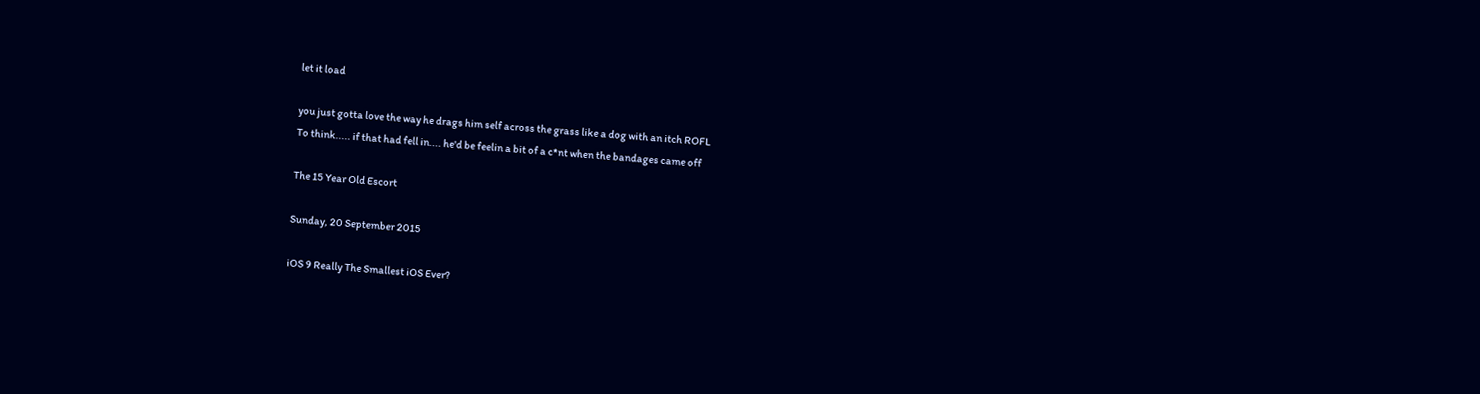let it load

you just gotta love the way he drags him self across the grass like a dog with an itch ROFL
To think..... if that had fell in.... he'd be feelin a bit of a c*nt when the bandages came off

The 15 Year Old Escort

Sunday, 20 September 2015

iOS 9 Really The Smallest iOS Ever?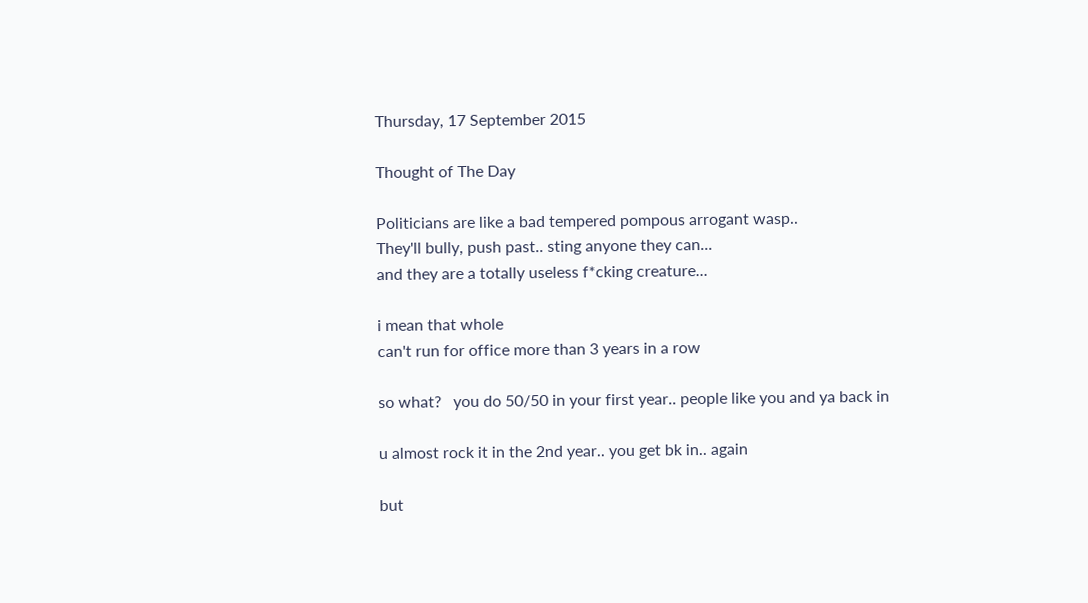Thursday, 17 September 2015

Thought of The Day

Politicians are like a bad tempered pompous arrogant wasp..
They'll bully, push past.. sting anyone they can...
and they are a totally useless f*cking creature...

i mean that whole
can't run for office more than 3 years in a row

so what?   you do 50/50 in your first year.. people like you and ya back in

u almost rock it in the 2nd year.. you get bk in.. again

but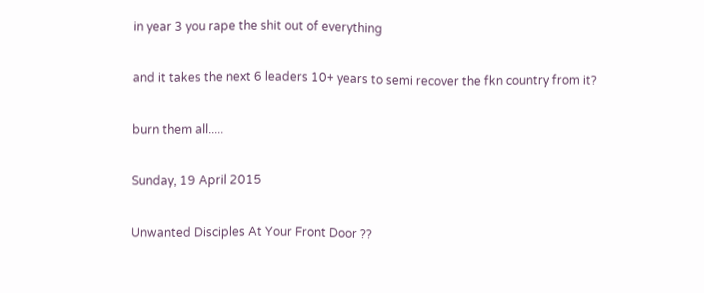in year 3 you rape the shit out of everything

and it takes the next 6 leaders 10+ years to semi recover the fkn country from it?

burn them all.....

Sunday, 19 April 2015

Unwanted Disciples At Your Front Door ??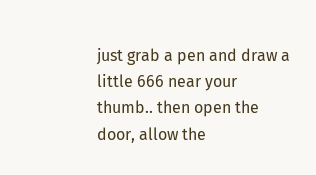just grab a pen and draw a little 666 near your thumb.. then open the door, allow the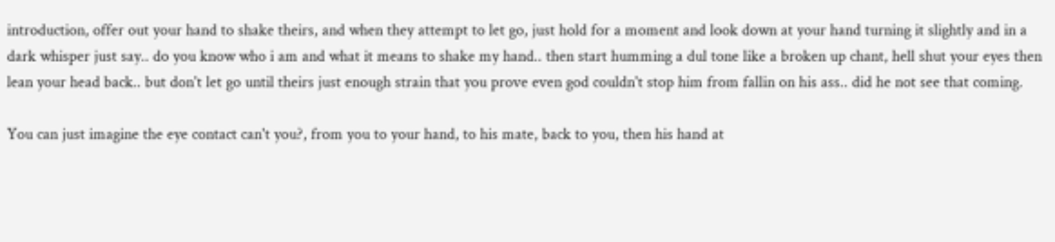introduction, offer out your hand to shake theirs, and when they attempt to let go, just hold for a moment and look down at your hand turning it slightly and in a dark whisper just say.. do you know who i am and what it means to shake my hand.. then start humming a dul tone like a broken up chant, hell shut your eyes then lean your head back.. but don't let go until theirs just enough strain that you prove even god couldn't stop him from fallin on his ass.. did he not see that coming.

You can just imagine the eye contact can't you?, from you to your hand, to his mate, back to you, then his hand at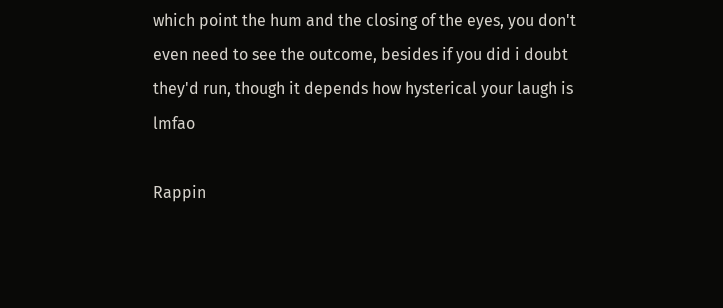which point the hum and the closing of the eyes, you don't even need to see the outcome, besides if you did i doubt they'd run, though it depends how hysterical your laugh is lmfao

Rappin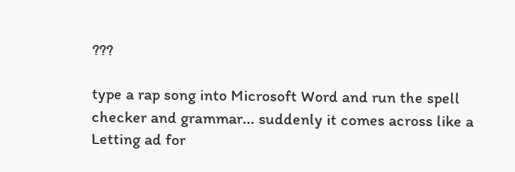???

type a rap song into Microsoft Word and run the spell checker and grammar... suddenly it comes across like a Letting ad for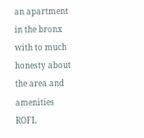an apartment in the bronx with to much honesty about the area and amenities ROFL